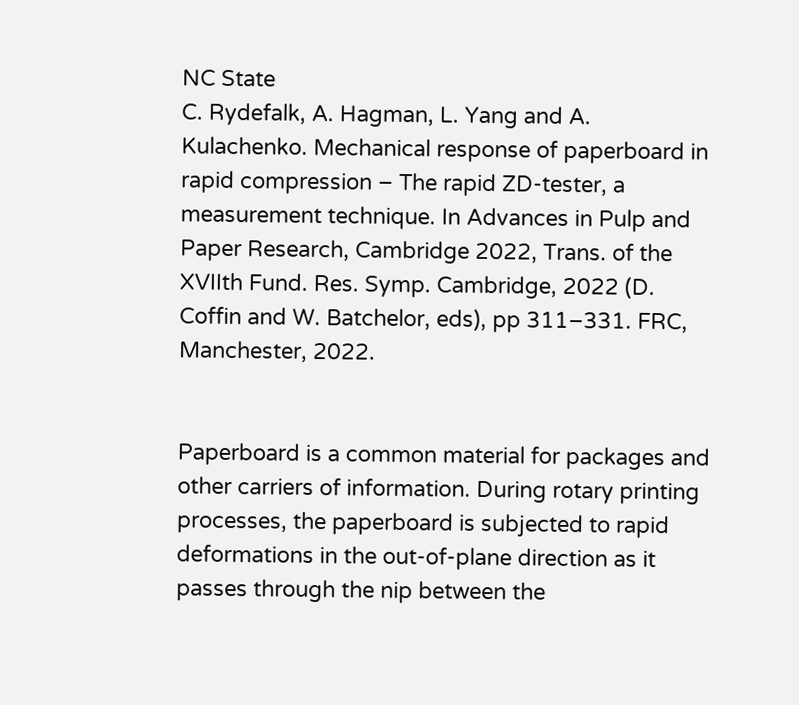NC State
C. Rydefalk, A. Hagman, L. Yang and A. Kulachenko. Mechanical response of paperboard in rapid compression – The rapid ZD-tester, a measurement technique. In Advances in Pulp and Paper Research, Cambridge 2022, Trans. of the XVIIth Fund. Res. Symp. Cambridge, 2022 (D. Coffin and W. Batchelor, eds), pp 311–331. FRC, Manchester, 2022.


Paperboard is a common material for packages and other carriers of information. During rotary printing processes, the paperboard is subjected to rapid deformations in the out-of-plane direction as it passes through the nip between the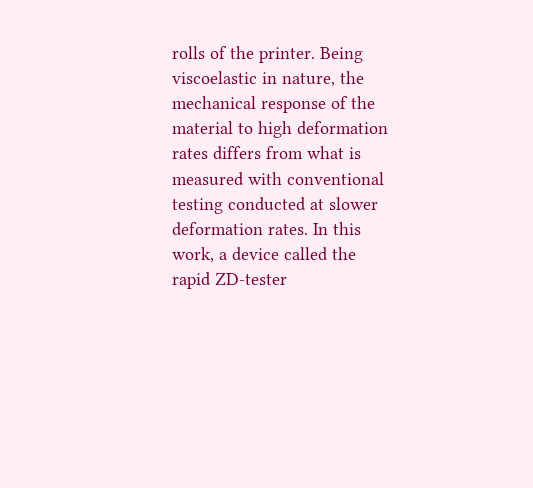rolls of the printer. Being viscoelastic in nature, the mechanical response of the material to high deformation rates differs from what is measured with conventional testing conducted at slower deformation rates. In this work, a device called the rapid ZD-tester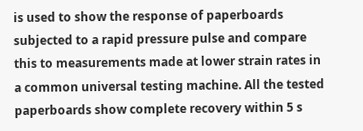is used to show the response of paperboards subjected to a rapid pressure pulse and compare this to measurements made at lower strain rates in a common universal testing machine. All the tested paperboards show complete recovery within 5 s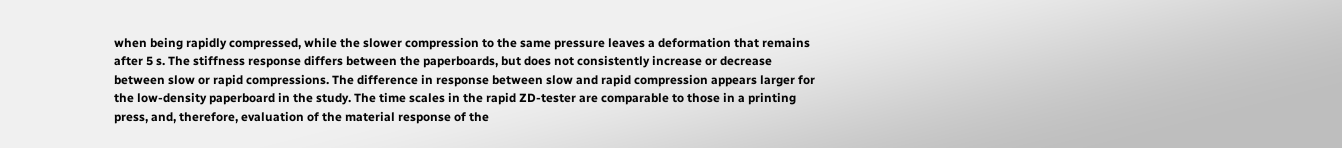when being rapidly compressed, while the slower compression to the same pressure leaves a deformation that remains after 5 s. The stiffness response differs between the paperboards, but does not consistently increase or decrease between slow or rapid compressions. The difference in response between slow and rapid compression appears larger for the low-density paperboard in the study. The time scales in the rapid ZD-tester are comparable to those in a printing press, and, therefore, evaluation of the material response of the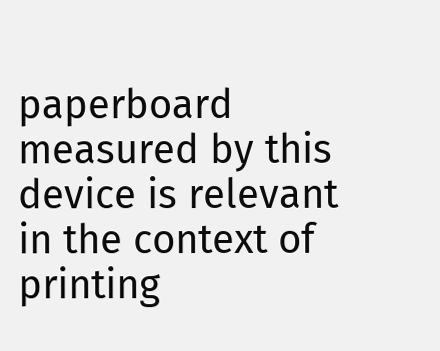paperboard measured by this device is relevant in the context of printing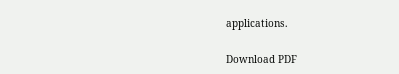applications.

Download PDF